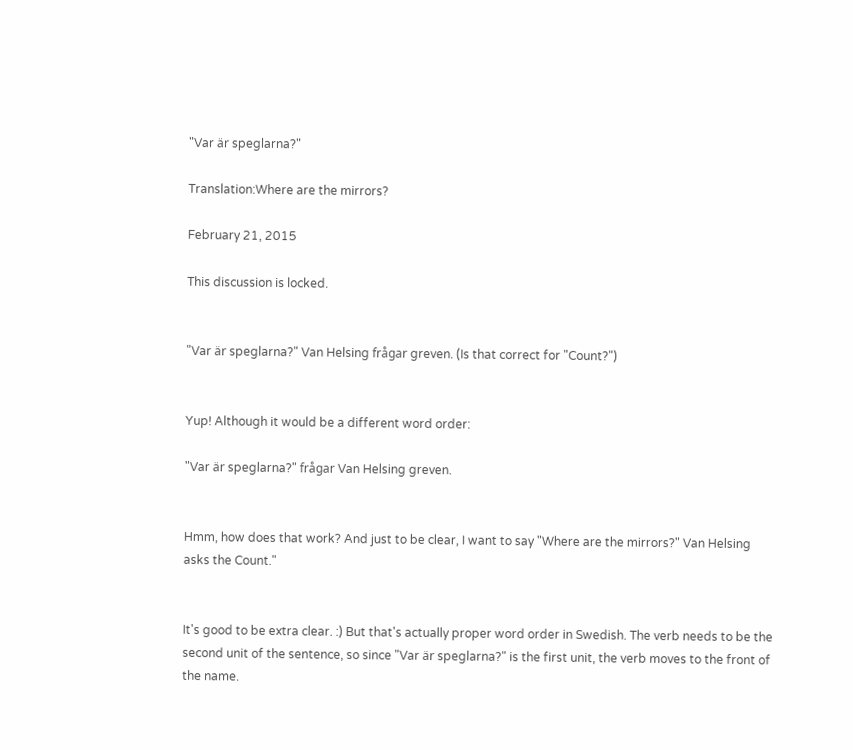"Var är speglarna?"

Translation:Where are the mirrors?

February 21, 2015

This discussion is locked.


"Var är speglarna?" Van Helsing frågar greven. (Is that correct for "Count?")


Yup! Although it would be a different word order:

"Var är speglarna?" frågar Van Helsing greven.


Hmm, how does that work? And just to be clear, I want to say "Where are the mirrors?" Van Helsing asks the Count."


It's good to be extra clear. :) But that's actually proper word order in Swedish. The verb needs to be the second unit of the sentence, so since "Var är speglarna?" is the first unit, the verb moves to the front of the name.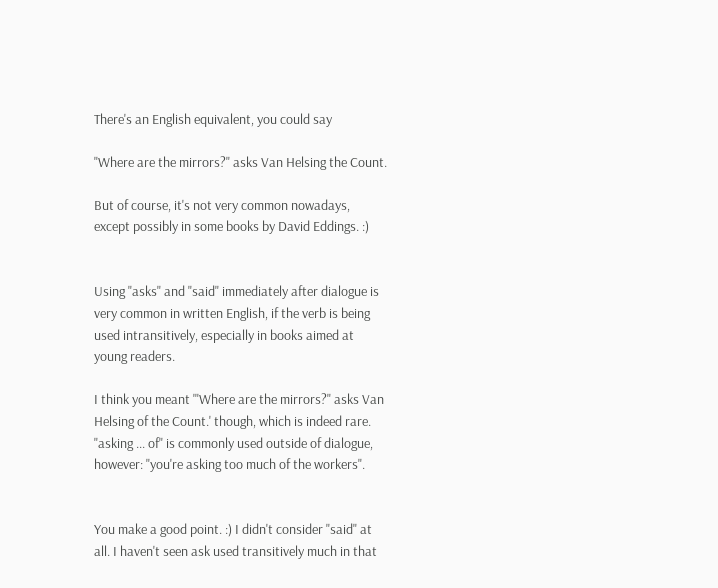There's an English equivalent, you could say

"Where are the mirrors?" asks Van Helsing the Count.

But of course, it's not very common nowadays, except possibly in some books by David Eddings. :)


Using "asks" and "said" immediately after dialogue is very common in written English, if the verb is being used intransitively, especially in books aimed at young readers.

I think you meant '"Where are the mirrors?" asks Van Helsing of the Count.' though, which is indeed rare. "asking ... of" is commonly used outside of dialogue, however: "you're asking too much of the workers".


You make a good point. :) I didn't consider "said" at all. I haven't seen ask used transitively much in that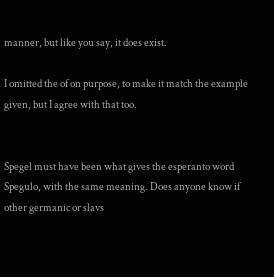manner, but like you say, it does exist.

I omitted the of on purpose, to make it match the example given, but I agree with that too.


Spegel must have been what gives the esperanto word Spegulo, with the same meaning. Does anyone know if other germanic or slavs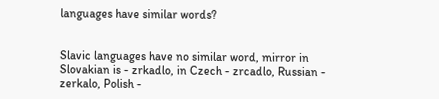languages have similar words?


Slavic languages have no similar word, mirror in Slovakian is - zrkadlo, in Czech - zrcadlo, Russian - zerkalo, Polish -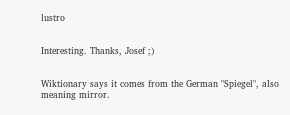lustro


Interesting. Thanks, Josef ;)


Wiktionary says it comes from the German "Spiegel", also meaning mirror.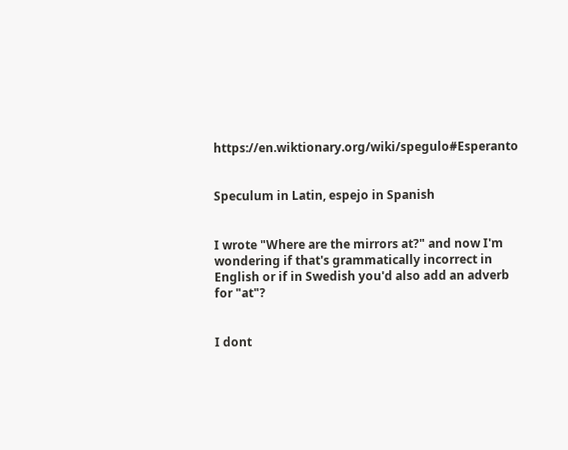https://en.wiktionary.org/wiki/spegulo#Esperanto


Speculum in Latin, espejo in Spanish


I wrote "Where are the mirrors at?" and now I'm wondering if that's grammatically incorrect in English or if in Swedish you'd also add an adverb for "at"?


I dont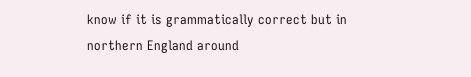know if it is grammatically correct but in northern England around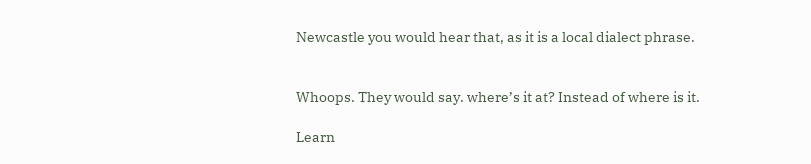Newcastle you would hear that, as it is a local dialect phrase.


Whoops. They would say. where’s it at? Instead of where is it.

Learn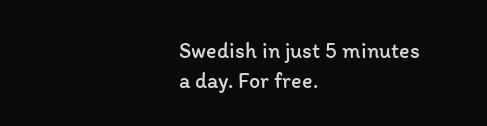Swedish in just 5 minutes a day. For free.